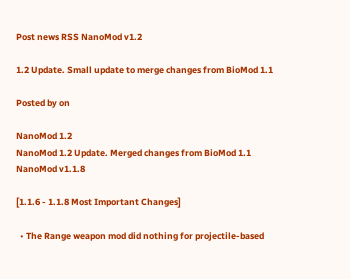Post news RSS NanoMod v1.2

1.2 Update. Small update to merge changes from BioMod 1.1

Posted by on

NanoMod 1.2
NanoMod 1.2 Update. Merged changes from BioMod 1.1
NanoMod v1.1.8

[1.1.6 - 1.1.8 Most Important Changes]

  • The Range weapon mod did nothing for projectile-based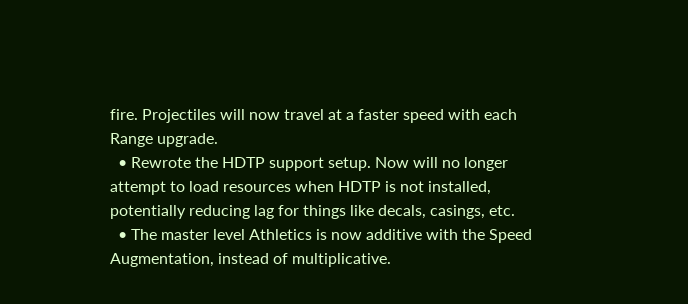fire. Projectiles will now travel at a faster speed with each Range upgrade.
  • Rewrote the HDTP support setup. Now will no longer attempt to load resources when HDTP is not installed, potentially reducing lag for things like decals, casings, etc.
  • The master level Athletics is now additive with the Speed Augmentation, instead of multiplicative.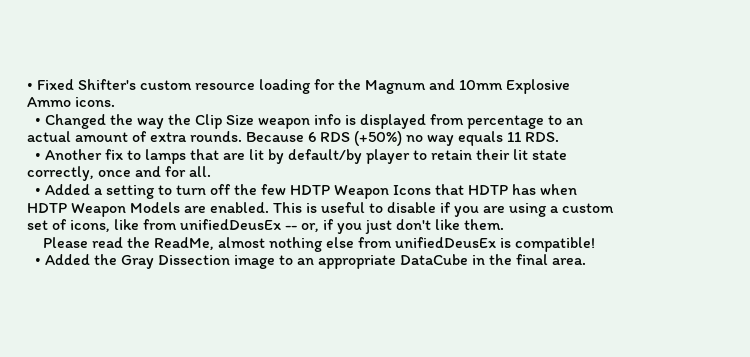• Fixed Shifter's custom resource loading for the Magnum and 10mm Explosive Ammo icons.
  • Changed the way the Clip Size weapon info is displayed from percentage to an actual amount of extra rounds. Because 6 RDS (+50%) no way equals 11 RDS.
  • Another fix to lamps that are lit by default/by player to retain their lit state correctly, once and for all.
  • Added a setting to turn off the few HDTP Weapon Icons that HDTP has when HDTP Weapon Models are enabled. This is useful to disable if you are using a custom set of icons, like from unifiedDeusEx -- or, if you just don't like them.
    Please read the ReadMe, almost nothing else from unifiedDeusEx is compatible!
  • Added the Gray Dissection image to an appropriate DataCube in the final area.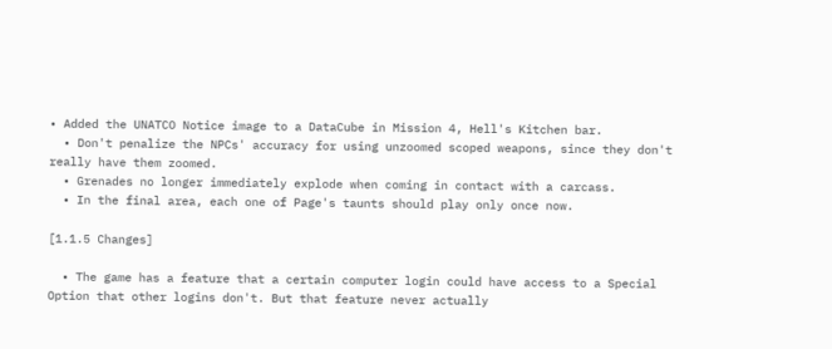• Added the UNATCO Notice image to a DataCube in Mission 4, Hell's Kitchen bar.
  • Don't penalize the NPCs' accuracy for using unzoomed scoped weapons, since they don't really have them zoomed.
  • Grenades no longer immediately explode when coming in contact with a carcass.
  • In the final area, each one of Page's taunts should play only once now.

[1.1.5 Changes]

  • The game has a feature that a certain computer login could have access to a Special Option that other logins don't. But that feature never actually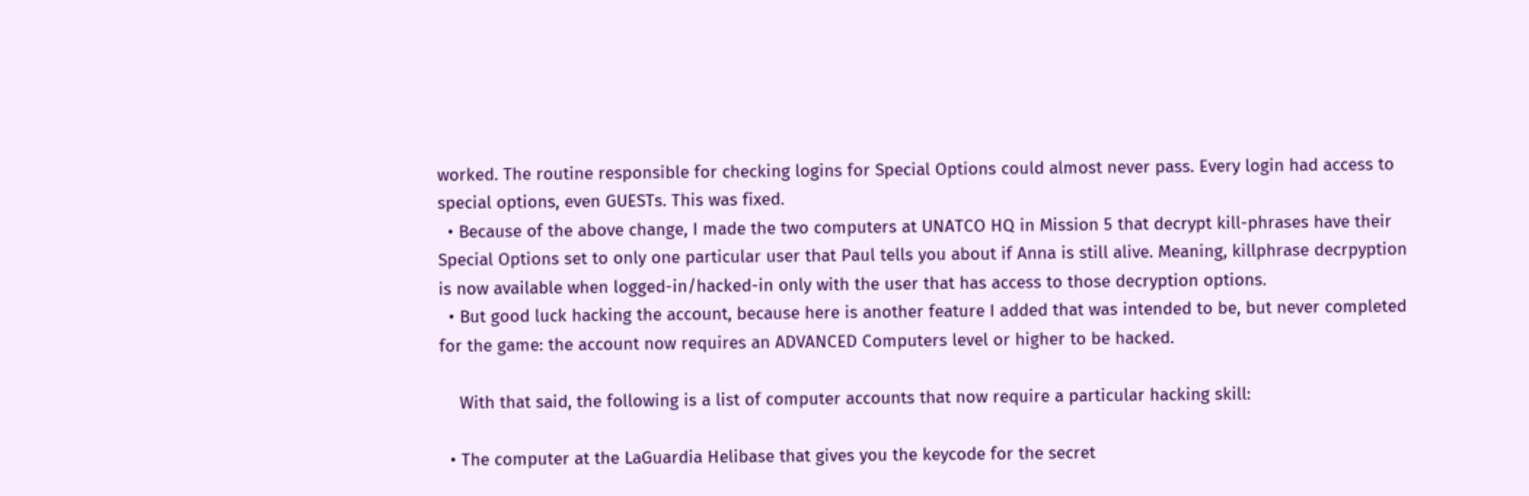worked. The routine responsible for checking logins for Special Options could almost never pass. Every login had access to special options, even GUESTs. This was fixed.
  • Because of the above change, I made the two computers at UNATCO HQ in Mission 5 that decrypt kill-phrases have their Special Options set to only one particular user that Paul tells you about if Anna is still alive. Meaning, killphrase decrpyption is now available when logged-in/hacked-in only with the user that has access to those decryption options.
  • But good luck hacking the account, because here is another feature I added that was intended to be, but never completed for the game: the account now requires an ADVANCED Computers level or higher to be hacked.

    With that said, the following is a list of computer accounts that now require a particular hacking skill:

  • The computer at the LaGuardia Helibase that gives you the keycode for the secret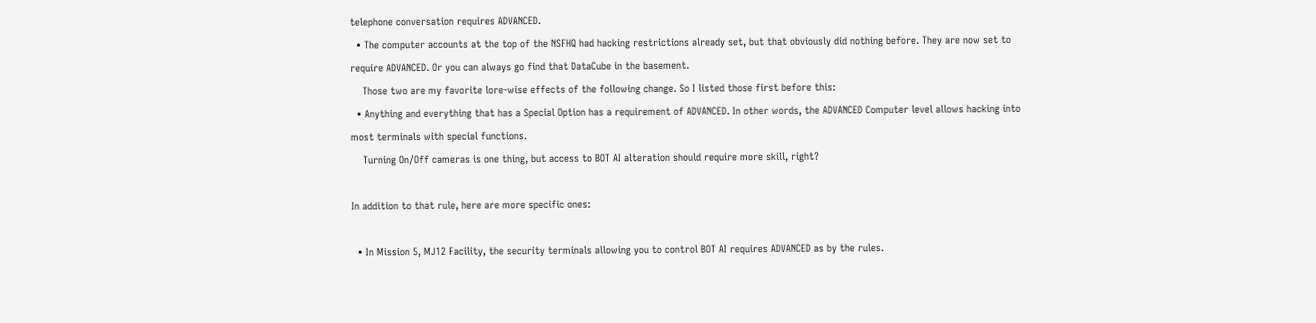telephone conversation requires ADVANCED.
  • The computer accounts at the top of the NSFHQ had hacking restrictions already set, but that obviously did nothing before. They are now set to require ADVANCED. Or you can always go find that DataCube in the basement.
    Those two are my favorite lore-wise effects of the following change. So I listed those first before this:
  • Anything and everything that has a Special Option has a requirement of ADVANCED. In other words, the ADVANCED Computer level allows hacking into most terminals with special functions.
    Turning On/Off cameras is one thing, but access to BOT AI alteration should require more skill, right?

In addition to that rule, here are more specific ones:

  • In Mission 5, MJ12 Facility, the security terminals allowing you to control BOT AI requires ADVANCED as by the rules.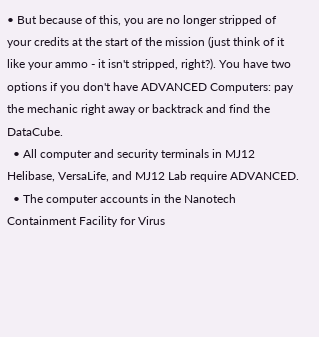• But because of this, you are no longer stripped of your credits at the start of the mission (just think of it like your ammo - it isn't stripped, right?). You have two options if you don't have ADVANCED Computers: pay the mechanic right away or backtrack and find the DataCube.
  • All computer and security terminals in MJ12 Helibase, VersaLife, and MJ12 Lab require ADVANCED.
  • The computer accounts in the Nanotech Containment Facility for Virus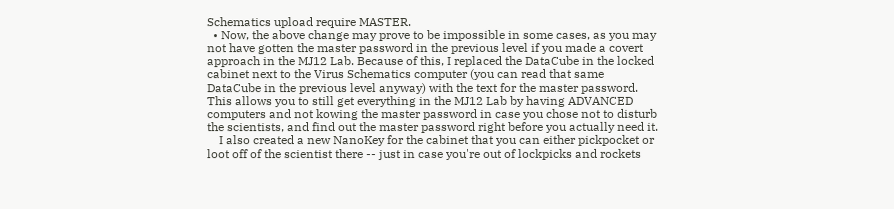Schematics upload require MASTER.
  • Now, the above change may prove to be impossible in some cases, as you may not have gotten the master password in the previous level if you made a covert approach in the MJ12 Lab. Because of this, I replaced the DataCube in the locked cabinet next to the Virus Schematics computer (you can read that same DataCube in the previous level anyway) with the text for the master password. This allows you to still get everything in the MJ12 Lab by having ADVANCED computers and not kowing the master password in case you chose not to disturb the scientists, and find out the master password right before you actually need it.
    I also created a new NanoKey for the cabinet that you can either pickpocket or loot off of the scientist there -- just in case you're out of lockpicks and rockets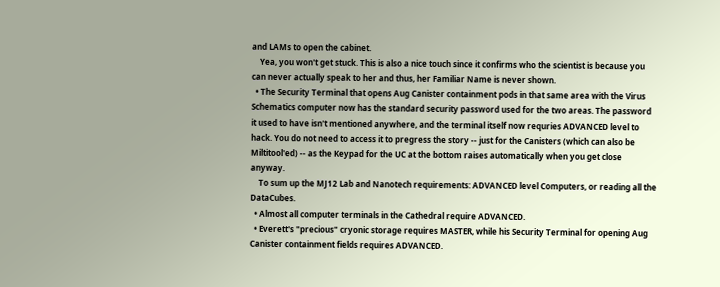and LAMs to open the cabinet.
    Yea, you won't get stuck. This is also a nice touch since it confirms who the scientist is because you can never actually speak to her and thus, her Familiar Name is never shown.
  • The Security Terminal that opens Aug Canister containment pods in that same area with the Virus Schematics computer now has the standard security password used for the two areas. The password it used to have isn't mentioned anywhere, and the terminal itself now requries ADVANCED level to hack. You do not need to access it to pregress the story -- just for the Canisters (which can also be Miltitool'ed) -- as the Keypad for the UC at the bottom raises automatically when you get close anyway.
    To sum up the MJ12 Lab and Nanotech requirements: ADVANCED level Computers, or reading all the DataCubes.
  • Almost all computer terminals in the Cathedral require ADVANCED.
  • Everett's "precious" cryonic storage requires MASTER, while his Security Terminal for opening Aug Canister containment fields requires ADVANCED.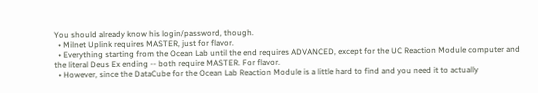You should already know his login/password, though.
  • Milnet Uplink requires MASTER, just for flavor.
  • Everything starting from the Ocean Lab until the end requires ADVANCED, except for the UC Reaction Module computer and the literal Deus Ex ending -- both require MASTER. For flavor.
  • However, since the DataCube for the Ocean Lab Reaction Module is a little hard to find and you need it to actually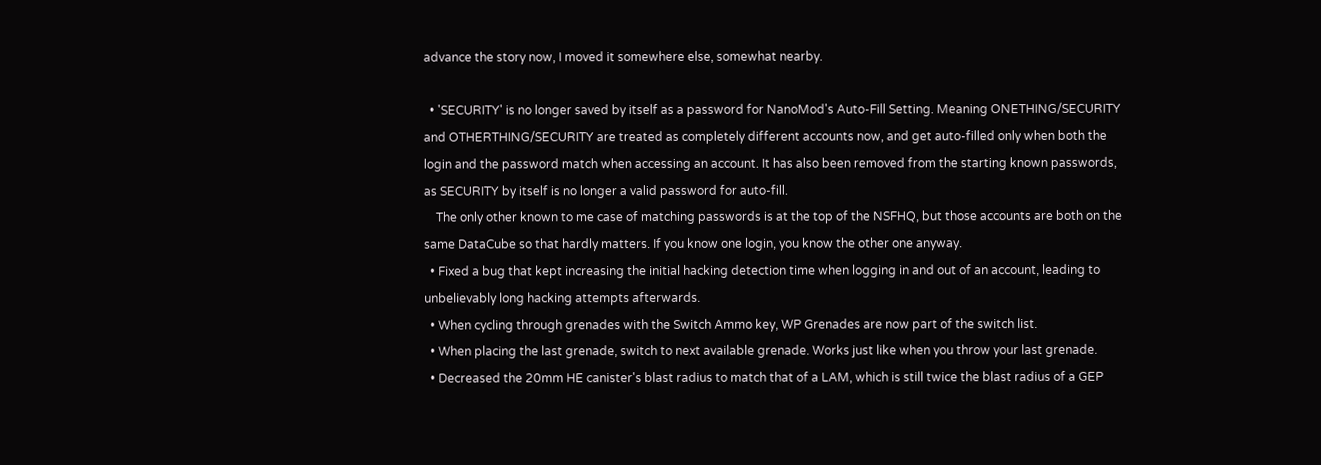advance the story now, I moved it somewhere else, somewhat nearby.

  • 'SECURITY' is no longer saved by itself as a password for NanoMod's Auto-Fill Setting. Meaning ONETHING/SECURITY and OTHERTHING/SECURITY are treated as completely different accounts now, and get auto-filled only when both the login and the password match when accessing an account. It has also been removed from the starting known passwords, as SECURITY by itself is no longer a valid password for auto-fill.
    The only other known to me case of matching passwords is at the top of the NSFHQ, but those accounts are both on the same DataCube so that hardly matters. If you know one login, you know the other one anyway.
  • Fixed a bug that kept increasing the initial hacking detection time when logging in and out of an account, leading to unbelievably long hacking attempts afterwards.
  • When cycling through grenades with the Switch Ammo key, WP Grenades are now part of the switch list.
  • When placing the last grenade, switch to next available grenade. Works just like when you throw your last grenade.
  • Decreased the 20mm HE canister's blast radius to match that of a LAM, which is still twice the blast radius of a GEP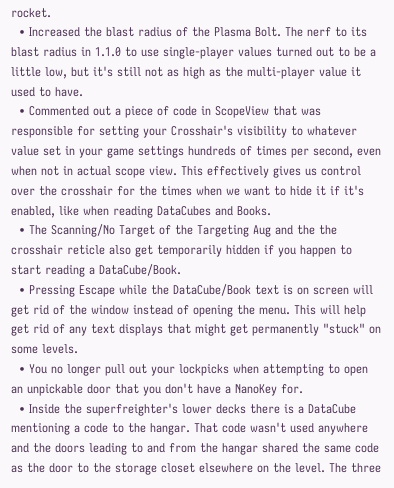rocket.
  • Increased the blast radius of the Plasma Bolt. The nerf to its blast radius in 1.1.0 to use single-player values turned out to be a little low, but it's still not as high as the multi-player value it used to have.
  • Commented out a piece of code in ScopeView that was responsible for setting your Crosshair's visibility to whatever value set in your game settings hundreds of times per second, even when not in actual scope view. This effectively gives us control over the crosshair for the times when we want to hide it if it's enabled, like when reading DataCubes and Books.
  • The Scanning/No Target of the Targeting Aug and the the crosshair reticle also get temporarily hidden if you happen to start reading a DataCube/Book.
  • Pressing Escape while the DataCube/Book text is on screen will get rid of the window instead of opening the menu. This will help get rid of any text displays that might get permanently "stuck" on some levels.
  • You no longer pull out your lockpicks when attempting to open an unpickable door that you don't have a NanoKey for.
  • Inside the superfreighter's lower decks there is a DataCube mentioning a code to the hangar. That code wasn't used anywhere and the doors leading to and from the hangar shared the same code as the door to the storage closet elsewhere on the level. The three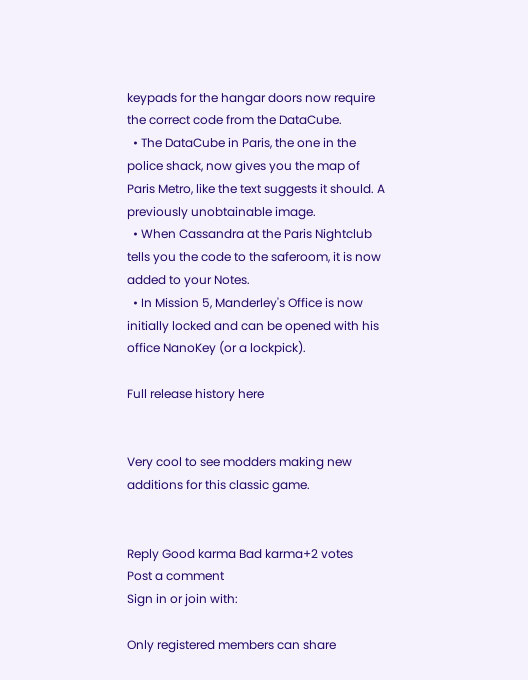keypads for the hangar doors now require the correct code from the DataCube.
  • The DataCube in Paris, the one in the police shack, now gives you the map of Paris Metro, like the text suggests it should. A previously unobtainable image.
  • When Cassandra at the Paris Nightclub tells you the code to the saferoom, it is now added to your Notes.
  • In Mission 5, Manderley's Office is now initially locked and can be opened with his office NanoKey (or a lockpick).

Full release history here


Very cool to see modders making new additions for this classic game.


Reply Good karma Bad karma+2 votes
Post a comment
Sign in or join with:

Only registered members can share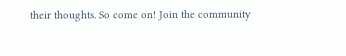their thoughts. So come on! Join the community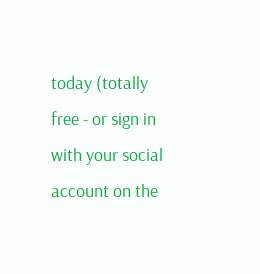today (totally free - or sign in with your social account on the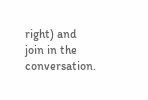right) and join in the conversation.